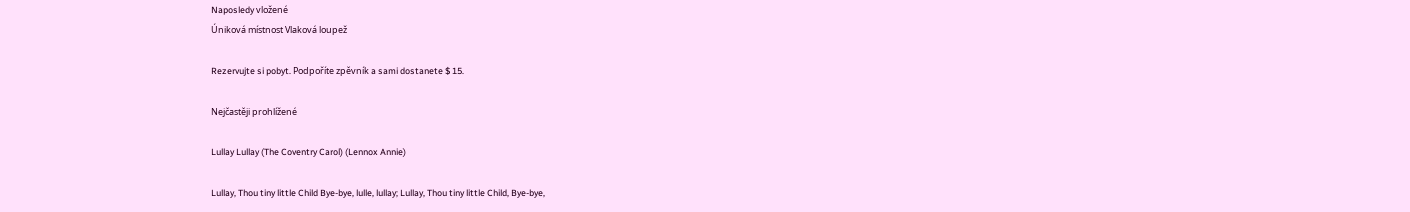Naposledy vložené
Úniková místnost Vlaková loupež

Rezervujte si pobyt. Podpoříte zpěvník a sami dostanete $ 15.

Nejčastěji prohlížené

Lullay Lullay (The Coventry Carol) (Lennox Annie)

Lullay, Thou tiny little Child Bye-bye, lulle, lullay; Lullay, Thou tiny little Child, Bye-bye,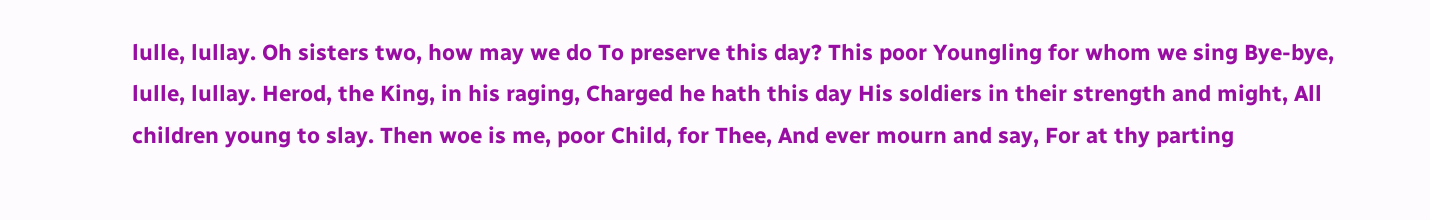lulle, lullay. Oh sisters two, how may we do To preserve this day? This poor Youngling for whom we sing Bye-bye, lulle, lullay. Herod, the King, in his raging, Charged he hath this day His soldiers in their strength and might, All children young to slay. Then woe is me, poor Child, for Thee, And ever mourn and say, For at thy parting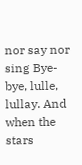nor say nor sing Bye-bye, lulle, lullay. And when the stars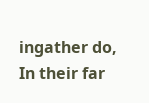ingather do, In their far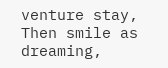venture stay, Then smile as dreaming,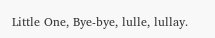Little One, Bye-bye, lulle, lullay.